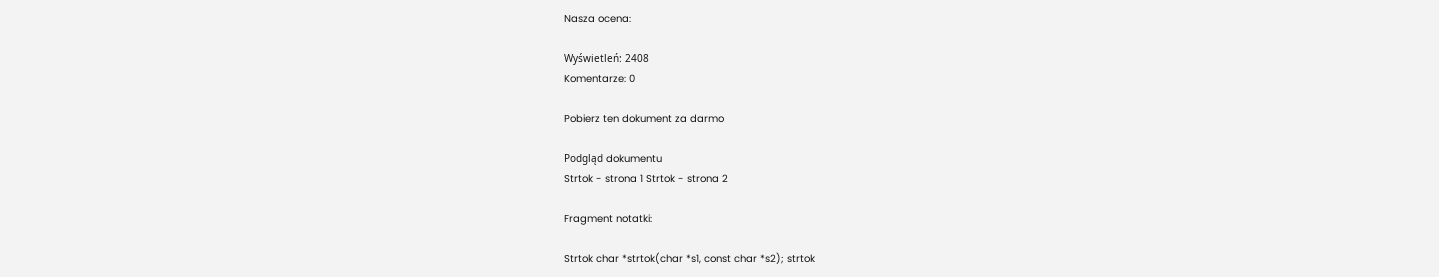Nasza ocena:

Wyświetleń: 2408
Komentarze: 0

Pobierz ten dokument za darmo

Podgląd dokumentu
Strtok - strona 1 Strtok - strona 2

Fragment notatki:

Strtok char *strtok(char *s1, const char *s2); strtok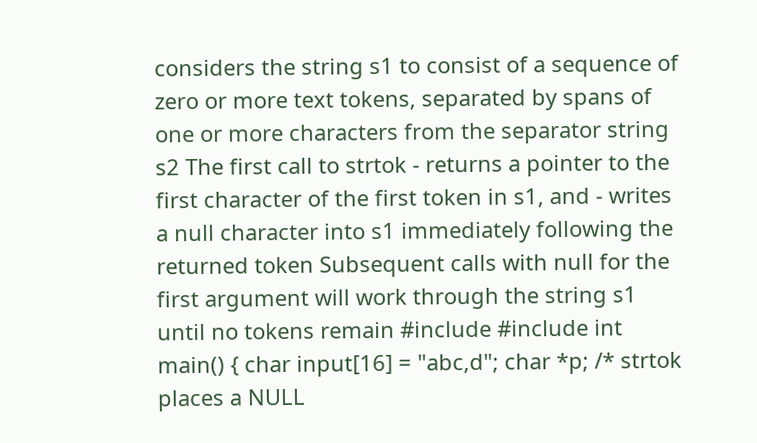considers the string s1 to consist of a sequence of zero or more text tokens, separated by spans of one or more characters from the separator string s2 The first call to strtok - returns a pointer to the first character of the first token in s1, and - writes a null character into s1 immediately following the returned token Subsequent calls with null for the first argument will work through the string s1 until no tokens remain #include #include int main() { char input[16] = "abc,d"; char *p; /* strtok places a NULL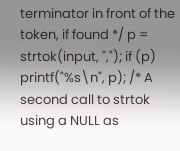terminator in front of the token, if found */ p = strtok(input, ","); if (p) printf("%s\n", p); /* A second call to strtok using a NULL as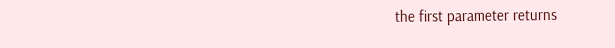the first parameter returns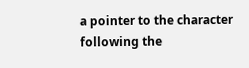a pointer to the character following the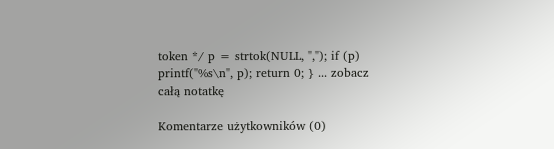token */ p = strtok(NULL, ","); if (p) printf("%s\n", p); return 0; } ... zobacz całą notatkę

Komentarze użytkowników (0)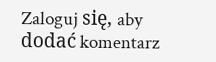Zaloguj się, aby dodać komentarz